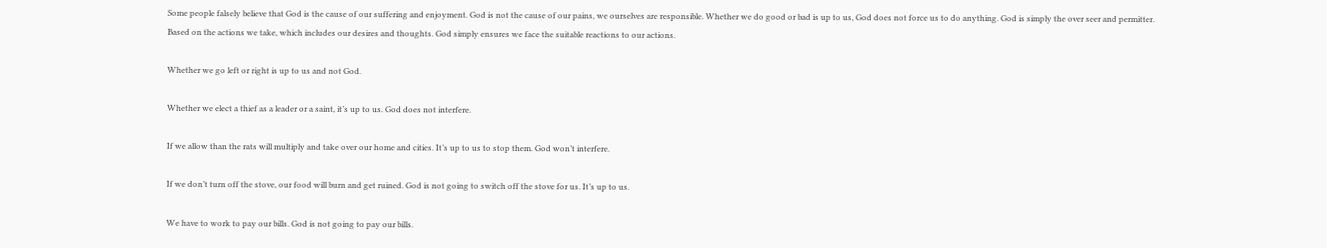Some people falsely believe that God is the cause of our suffering and enjoyment. God is not the cause of our pains, we ourselves are responsible. Whether we do good or bad is up to us, God does not force us to do anything. God is simply the over seer and permitter. Based on the actions we take, which includes our desires and thoughts. God simply ensures we face the suitable reactions to our actions.

Whether we go left or right is up to us and not God.

Whether we elect a thief as a leader or a saint, it’s up to us. God does not interfere.

If we allow than the rats will multiply and take over our home and cities. It’s up to us to stop them. God won’t interfere.

If we don’t turn off the stove, our food will burn and get ruined. God is not going to switch off the stove for us. It’s up to us.

We have to work to pay our bills. God is not going to pay our bills.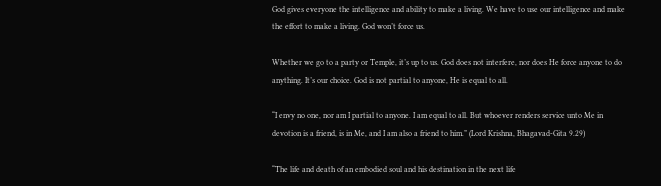God gives everyone the intelligence and ability to make a living. We have to use our intelligence and make the effort to make a living. God won’t force us.

Whether we go to a party or Temple, it’s up to us. God does not interfere, nor does He force anyone to do anything. It’s our choice. God is not partial to anyone, He is equal to all.

“I envy no one, nor am I partial to anyone. I am equal to all. But whoever renders service unto Me in devotion is a friend, is in Me, and I am also a friend to him.” (Lord Krishna, Bhagavad-Gita 9.29)

“The life and death of an embodied soul and his destination in the next life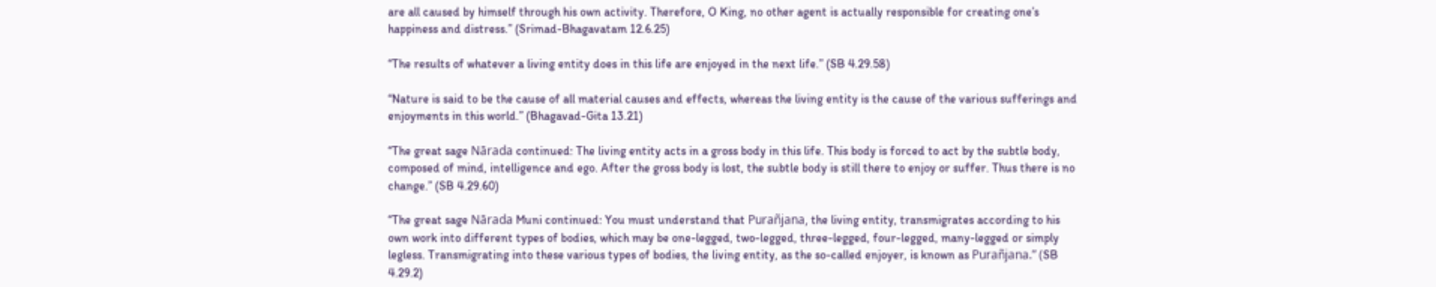are all caused by himself through his own activity. Therefore, O King, no other agent is actually responsible for creating one’s happiness and distress.” (Srimad-Bhagavatam 12.6.25)

“The results of whatever a living entity does in this life are enjoyed in the next life.” (SB 4.29.58)

“Nature is said to be the cause of all material causes and effects, whereas the living entity is the cause of the various sufferings and enjoyments in this world.” (Bhagavad-Gita 13.21)

“The great sage Nārada continued: The living entity acts in a gross body in this life. This body is forced to act by the subtle body, composed of mind, intelligence and ego. After the gross body is lost, the subtle body is still there to enjoy or suffer. Thus there is no change.” (SB 4.29.60)

“The great sage Nārada Muni continued: You must understand that Purañjana, the living entity, transmigrates according to his own work into different types of bodies, which may be one-legged, two-legged, three-legged, four-legged, many-legged or simply legless. Transmigrating into these various types of bodies, the living entity, as the so-called enjoyer, is known as Purañjana.” (SB 4.29.2)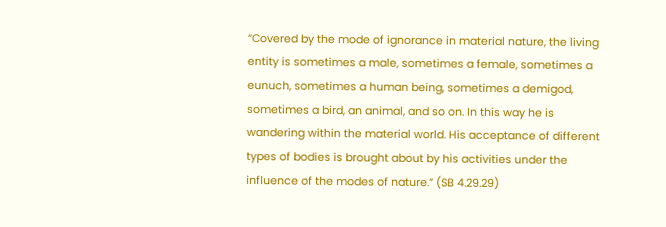“Covered by the mode of ignorance in material nature, the living entity is sometimes a male, sometimes a female, sometimes a eunuch, sometimes a human being, sometimes a demigod, sometimes a bird, an animal, and so on. In this way he is wandering within the material world. His acceptance of different types of bodies is brought about by his activities under the influence of the modes of nature.” (SB 4.29.29)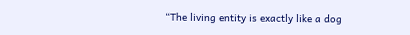“The living entity is exactly like a dog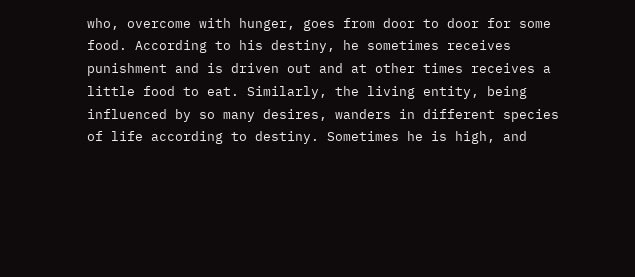who, overcome with hunger, goes from door to door for some food. According to his destiny, he sometimes receives punishment and is driven out and at other times receives a little food to eat. Similarly, the living entity, being influenced by so many desires, wanders in different species of life according to destiny. Sometimes he is high, and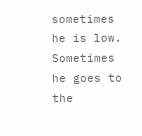sometimes he is low. Sometimes he goes to the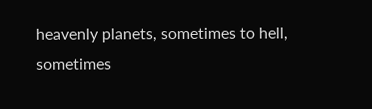heavenly planets, sometimes to hell, sometimes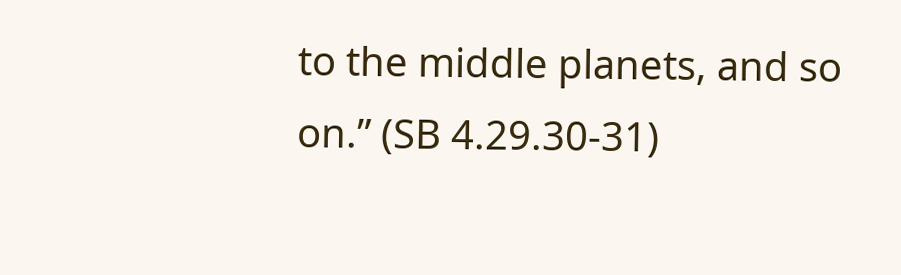to the middle planets, and so on.” (SB 4.29.30-31)